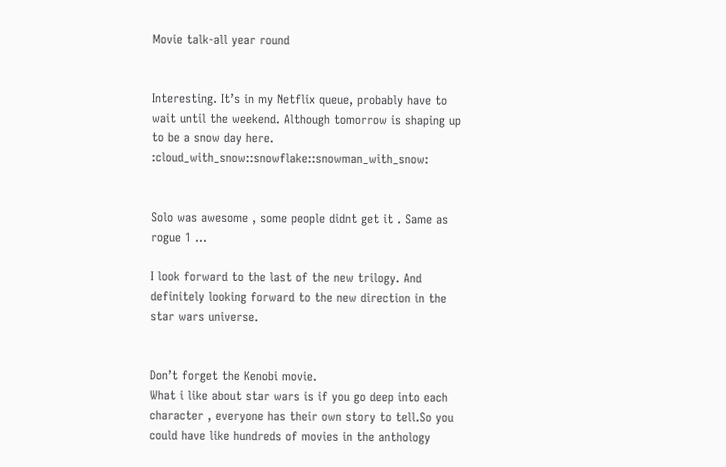Movie talk-all year round


Interesting. It’s in my Netflix queue, probably have to wait until the weekend. Although tomorrow is shaping up to be a snow day here. :cloud_with_snow::snowflake::snowman_with_snow:


Solo was awesome , some people didnt get it . Same as rogue 1 …

I look forward to the last of the new trilogy. And definitely looking forward to the new direction in the star wars universe.


Don’t forget the Kenobi movie.
What i like about star wars is if you go deep into each character , everyone has their own story to tell.So you could have like hundreds of movies in the anthology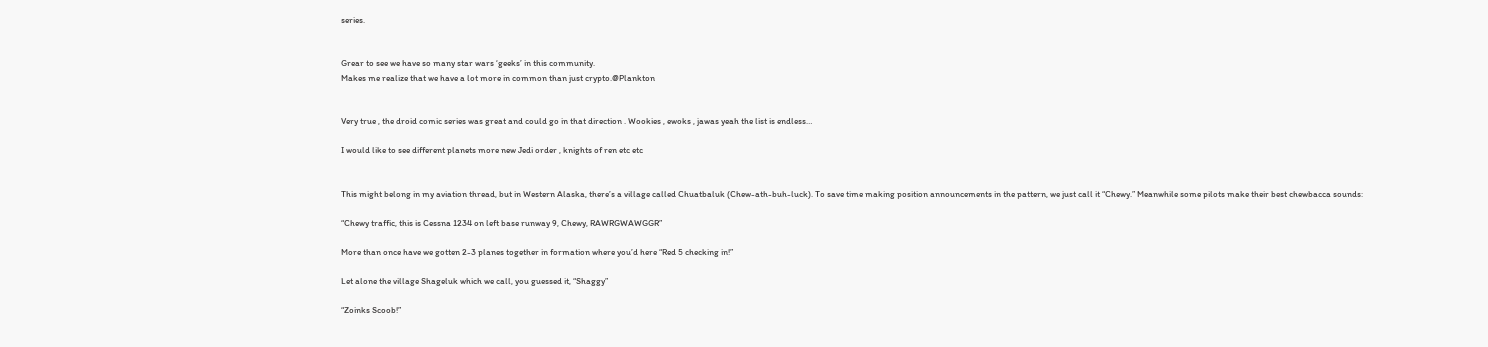series.


Grear to see we have so many star wars ‘geeks’ in this community.
Makes me realize that we have a lot more in common than just crypto.@Plankton


Very true , the droid comic series was great and could go in that direction . Wookies , ewoks , jawas yeah the list is endless…

I would like to see different planets more new Jedi order , knights of ren etc etc


This might belong in my aviation thread, but in Western Alaska, there’s a village called Chuatbaluk (Chew-ath-buh-luck). To save time making position announcements in the pattern, we just call it “Chewy.” Meanwhile some pilots make their best chewbacca sounds:

“Chewy traffic, this is Cessna 1234 on left base runway 9, Chewy, RAWRGWAWGGR”

More than once have we gotten 2-3 planes together in formation where you’d here “Red 5 checking in!”

Let alone the village Shageluk which we call, you guessed it, “Shaggy”

“Zoinks Scoob!”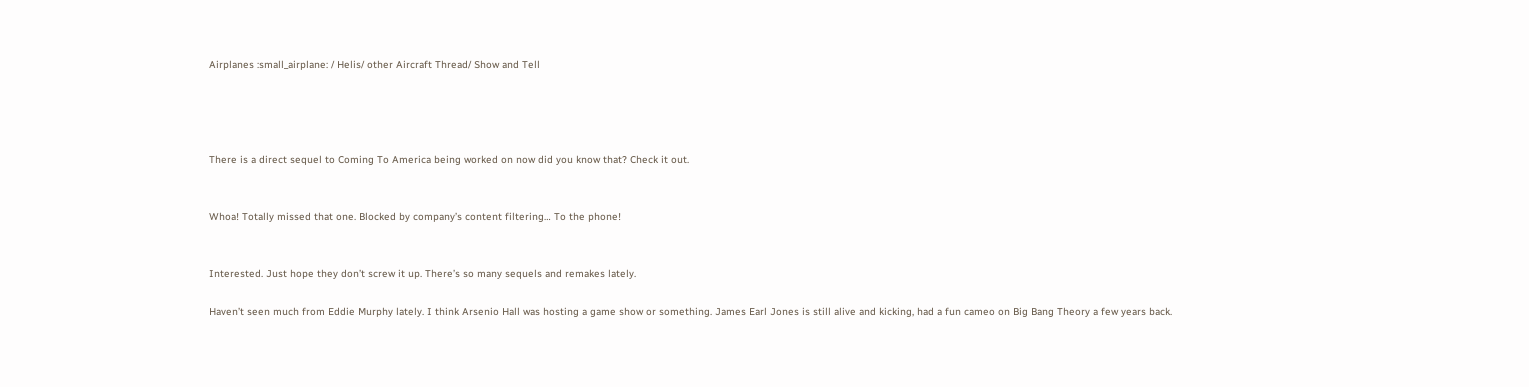Airplanes :small_airplane: / Helis/ other Aircraft Thread/ Show and Tell




There is a direct sequel to Coming To America being worked on now did you know that? Check it out.


Whoa! Totally missed that one. Blocked by company’s content filtering… To the phone!


Interested. Just hope they don’t screw it up. There’s so many sequels and remakes lately.

Haven’t seen much from Eddie Murphy lately. I think Arsenio Hall was hosting a game show or something. James Earl Jones is still alive and kicking, had a fun cameo on Big Bang Theory a few years back.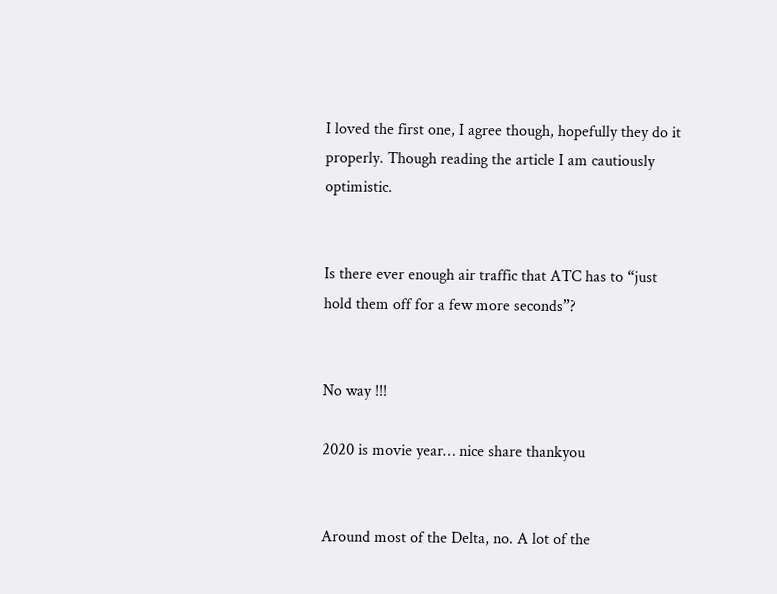I loved the first one, I agree though, hopefully they do it properly. Though reading the article I am cautiously optimistic.


Is there ever enough air traffic that ATC has to “just hold them off for a few more seconds”?


No way !!!

2020 is movie year… nice share thankyou


Around most of the Delta, no. A lot of the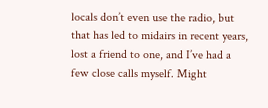locals don’t even use the radio, but that has led to midairs in recent years, lost a friend to one, and I’ve had a few close calls myself. Might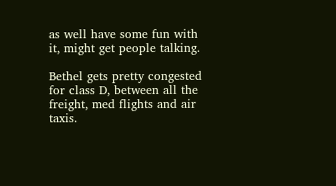as well have some fun with it, might get people talking.

Bethel gets pretty congested for class D, between all the freight, med flights and air taxis.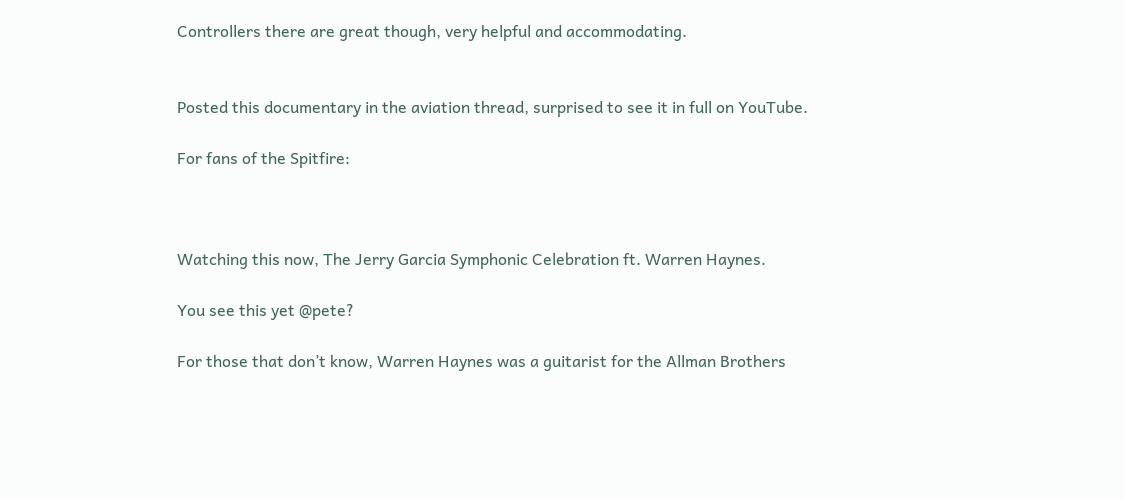Controllers there are great though, very helpful and accommodating.


Posted this documentary in the aviation thread, surprised to see it in full on YouTube.

For fans of the Spitfire:



Watching this now, The Jerry Garcia Symphonic Celebration ft. Warren Haynes.

You see this yet @pete?

For those that don’t know, Warren Haynes was a guitarist for the Allman Brothers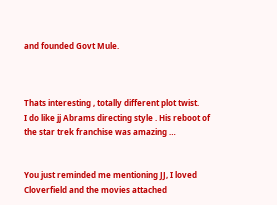and founded Govt Mule.



Thats interesting , totally different plot twist.
I do like jj Abrams directing style . His reboot of the star trek franchise was amazing …


You just reminded me mentioning JJ, I loved Cloverfield and the movies attached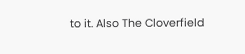to it. Also The Cloverfield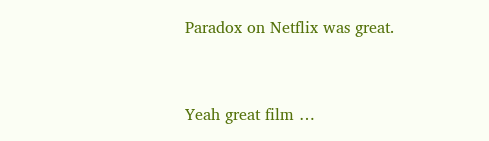Paradox on Netflix was great.


Yeah great film …